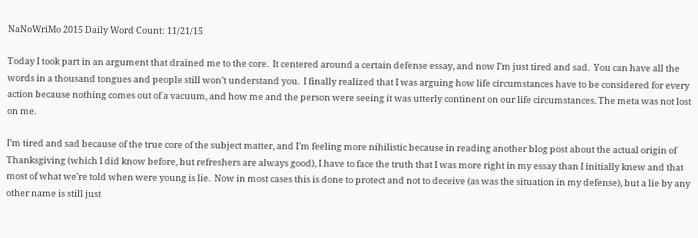NaNoWriMo 2015 Daily Word Count: 11/21/15

Today I took part in an argument that drained me to the core.  It centered around a certain defense essay, and now I’m just tired and sad.  You can have all the words in a thousand tongues and people still won’t understand you.  I finally realized that I was arguing how life circumstances have to be considered for every action because nothing comes out of a vacuum, and how me and the person were seeing it was utterly continent on our life circumstances. The meta was not lost on me.

I’m tired and sad because of the true core of the subject matter, and I’m feeling more nihilistic because in reading another blog post about the actual origin of Thanksgiving (which I did know before, but refreshers are always good), I have to face the truth that I was more right in my essay than I initially knew and that most of what we’re told when were young is lie.  Now in most cases this is done to protect and not to deceive (as was the situation in my defense), but a lie by any other name is still just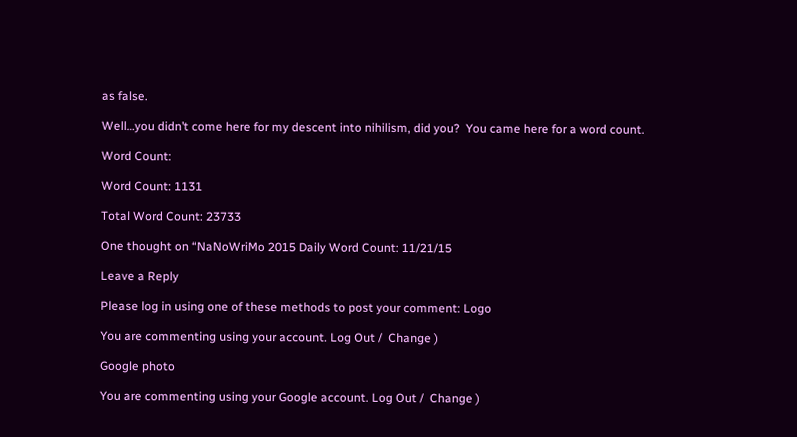as false.

Well…you didn’t come here for my descent into nihilism, did you?  You came here for a word count.

Word Count:

Word Count: 1131

Total Word Count: 23733

One thought on “NaNoWriMo 2015 Daily Word Count: 11/21/15

Leave a Reply

Please log in using one of these methods to post your comment: Logo

You are commenting using your account. Log Out /  Change )

Google photo

You are commenting using your Google account. Log Out /  Change )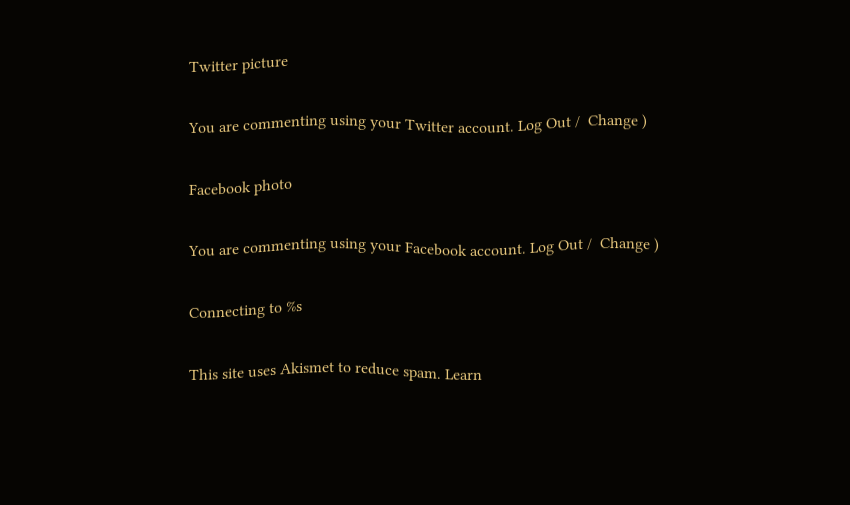Twitter picture

You are commenting using your Twitter account. Log Out /  Change )

Facebook photo

You are commenting using your Facebook account. Log Out /  Change )

Connecting to %s

This site uses Akismet to reduce spam. Learn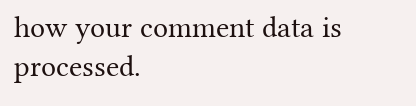how your comment data is processed.